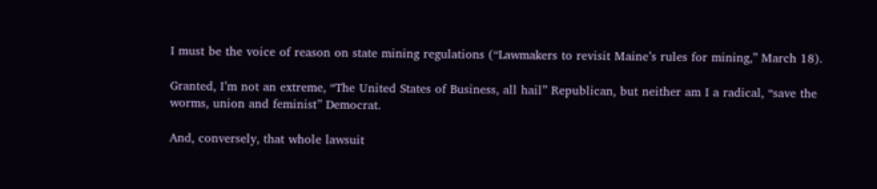I must be the voice of reason on state mining regulations (“Lawmakers to revisit Maine’s rules for mining,” March 18).

Granted, I’m not an extreme, “The United States of Business, all hail” Republican, but neither am I a radical, “save the worms, union and feminist” Democrat.

And, conversely, that whole lawsuit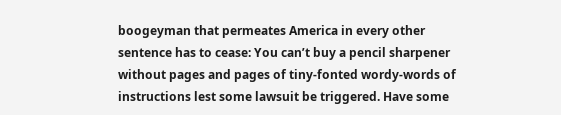boogeyman that permeates America in every other sentence has to cease: You can’t buy a pencil sharpener without pages and pages of tiny-fonted wordy-words of instructions lest some lawsuit be triggered. Have some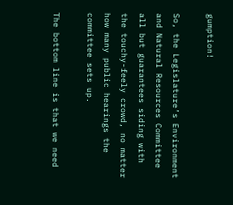gumption!

So, the Legislature’s Environment and Natural Resources Committee all but guarantees siding with the touchy-feely crowd, no matter how many public hearings the committee sets up.

The bottom line is that we need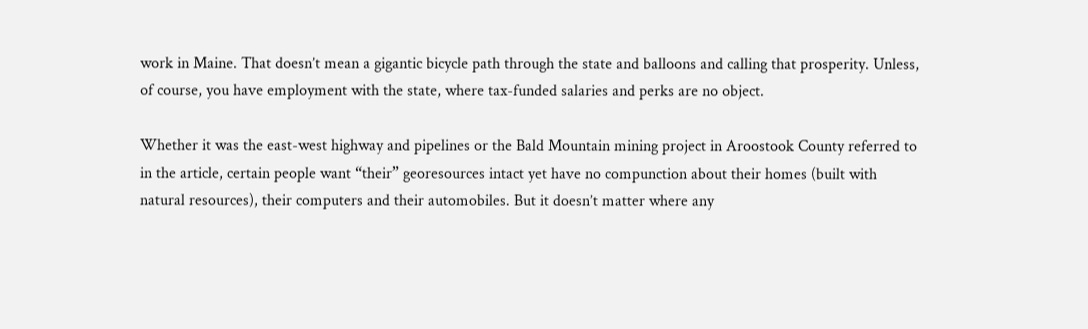work in Maine. That doesn’t mean a gigantic bicycle path through the state and balloons and calling that prosperity. Unless, of course, you have employment with the state, where tax-funded salaries and perks are no object.

Whether it was the east-west highway and pipelines or the Bald Mountain mining project in Aroostook County referred to in the article, certain people want “their” georesources intact yet have no compunction about their homes (built with natural resources), their computers and their automobiles. But it doesn’t matter where any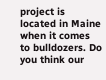project is located in Maine when it comes to bulldozers. Do you think our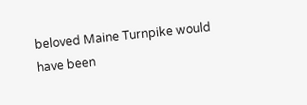beloved Maine Turnpike would have been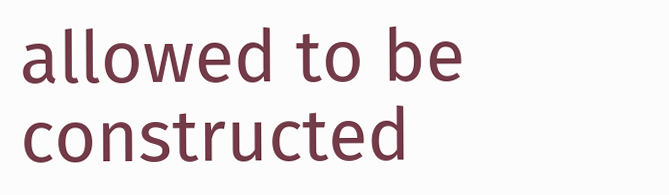allowed to be constructed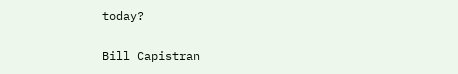today?

Bill Capistran